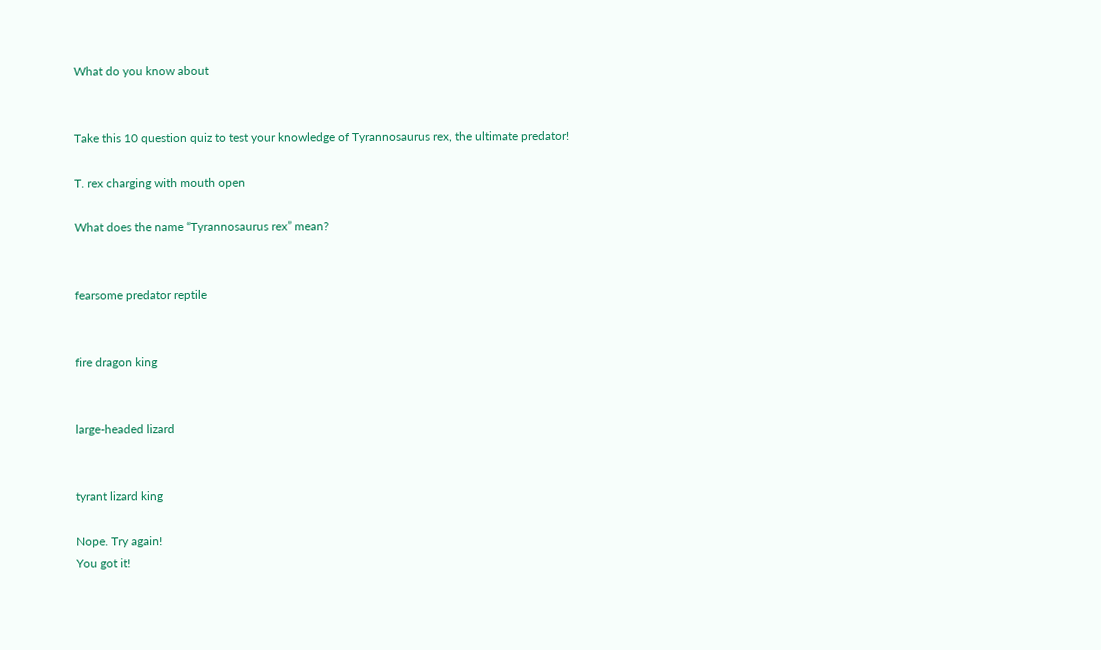What do you know about


Take this 10 question quiz to test your knowledge of Tyrannosaurus rex, the ultimate predator!

T. rex charging with mouth open

What does the name “Tyrannosaurus rex” mean?


fearsome predator reptile


fire dragon king


large-headed lizard


tyrant lizard king

Nope. Try again!
You got it!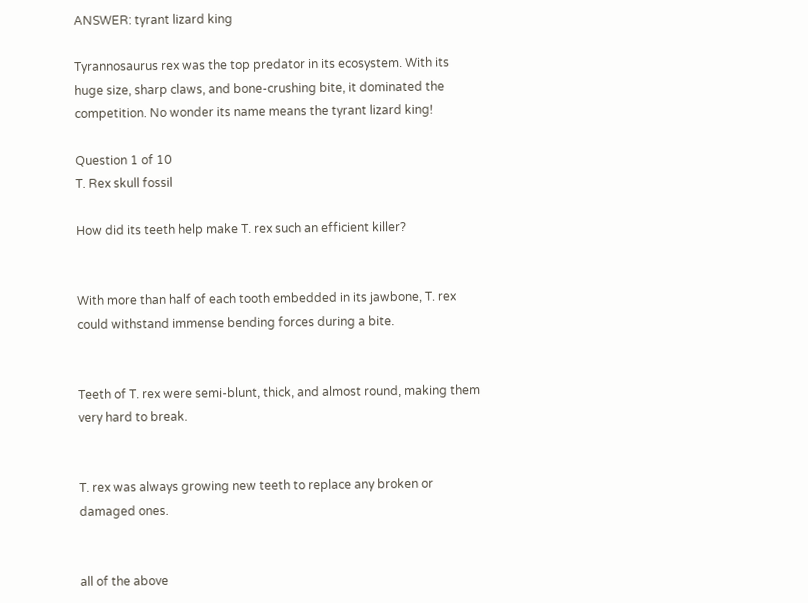ANSWER: tyrant lizard king

Tyrannosaurus rex was the top predator in its ecosystem. With its huge size, sharp claws, and bone-crushing bite, it dominated the competition. No wonder its name means the tyrant lizard king!

Question 1 of 10
T. Rex skull fossil

How did its teeth help make T. rex such an efficient killer?


With more than half of each tooth embedded in its jawbone, T. rex could withstand immense bending forces during a bite.


Teeth of T. rex were semi-blunt, thick, and almost round, making them very hard to break.


T. rex was always growing new teeth to replace any broken or damaged ones.


all of the above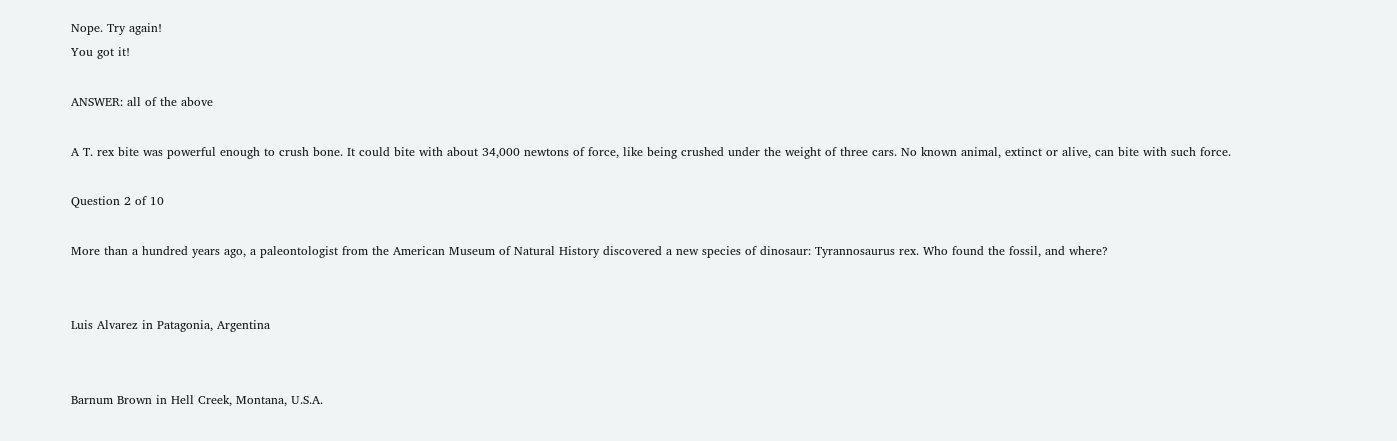Nope. Try again!
You got it!

ANSWER: all of the above

A T. rex bite was powerful enough to crush bone. It could bite with about 34,000 newtons of force, like being crushed under the weight of three cars. No known animal, extinct or alive, can bite with such force.

Question 2 of 10

More than a hundred years ago, a paleontologist from the American Museum of Natural History discovered a new species of dinosaur: Tyrannosaurus rex. Who found the fossil, and where?


Luis Alvarez in Patagonia, Argentina


Barnum Brown in Hell Creek, Montana, U.S.A.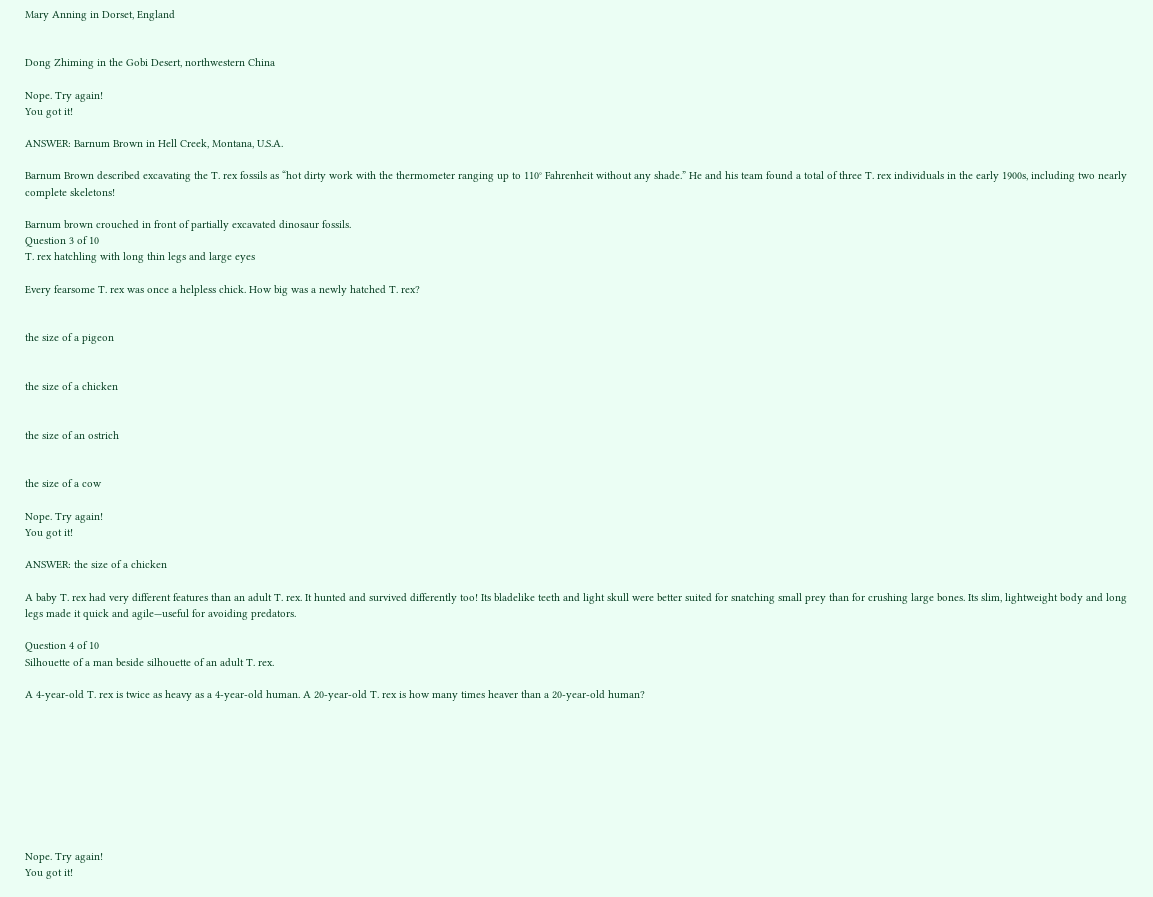Mary Anning in Dorset, England


Dong Zhiming in the Gobi Desert, northwestern China

Nope. Try again!
You got it!

ANSWER: Barnum Brown in Hell Creek, Montana, U.S.A.

Barnum Brown described excavating the T. rex fossils as “hot dirty work with the thermometer ranging up to 110° Fahrenheit without any shade.” He and his team found a total of three T. rex individuals in the early 1900s, including two nearly complete skeletons!

Barnum brown crouched in front of partially excavated dinosaur fossils.
Question 3 of 10
T. rex hatchling with long thin legs and large eyes

Every fearsome T. rex was once a helpless chick. How big was a newly hatched T. rex?


the size of a pigeon


the size of a chicken


the size of an ostrich


the size of a cow

Nope. Try again!
You got it!

ANSWER: the size of a chicken

A baby T. rex had very different features than an adult T. rex. It hunted and survived differently too! Its bladelike teeth and light skull were better suited for snatching small prey than for crushing large bones. Its slim, lightweight body and long legs made it quick and agile—useful for avoiding predators.

Question 4 of 10
Silhouette of a man beside silhouette of an adult T. rex.

A 4-year-old T. rex is twice as heavy as a 4-year-old human. A 20-year-old T. rex is how many times heaver than a 20-year-old human?









Nope. Try again!
You got it!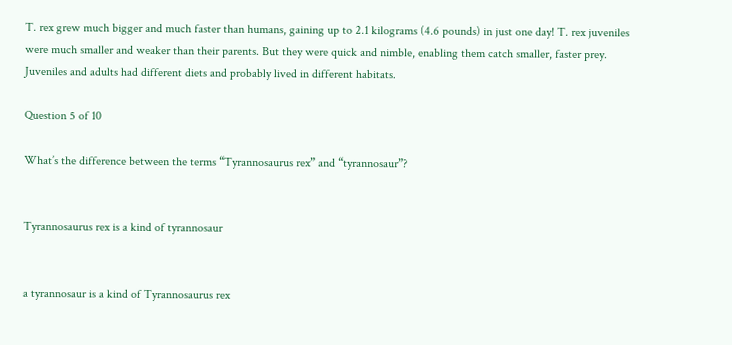T. rex grew much bigger and much faster than humans, gaining up to 2.1 kilograms (4.6 pounds) in just one day! T. rex juveniles were much smaller and weaker than their parents. But they were quick and nimble, enabling them catch smaller, faster prey. Juveniles and adults had different diets and probably lived in different habitats.

Question 5 of 10

What’s the difference between the terms “Tyrannosaurus rex” and “tyrannosaur”?


Tyrannosaurus rex is a kind of tyrannosaur


a tyrannosaur is a kind of Tyrannosaurus rex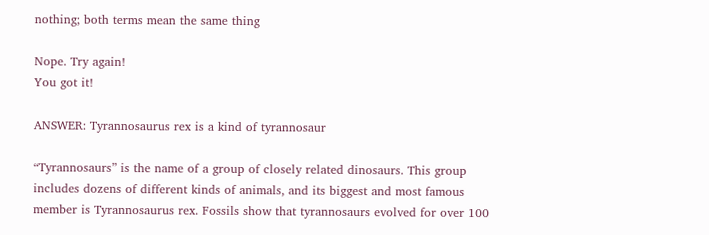nothing; both terms mean the same thing

Nope. Try again!
You got it!

ANSWER: Tyrannosaurus rex is a kind of tyrannosaur

“Tyrannosaurs” is the name of a group of closely related dinosaurs. This group includes dozens of different kinds of animals, and its biggest and most famous member is Tyrannosaurus rex. Fossils show that tyrannosaurs evolved for over 100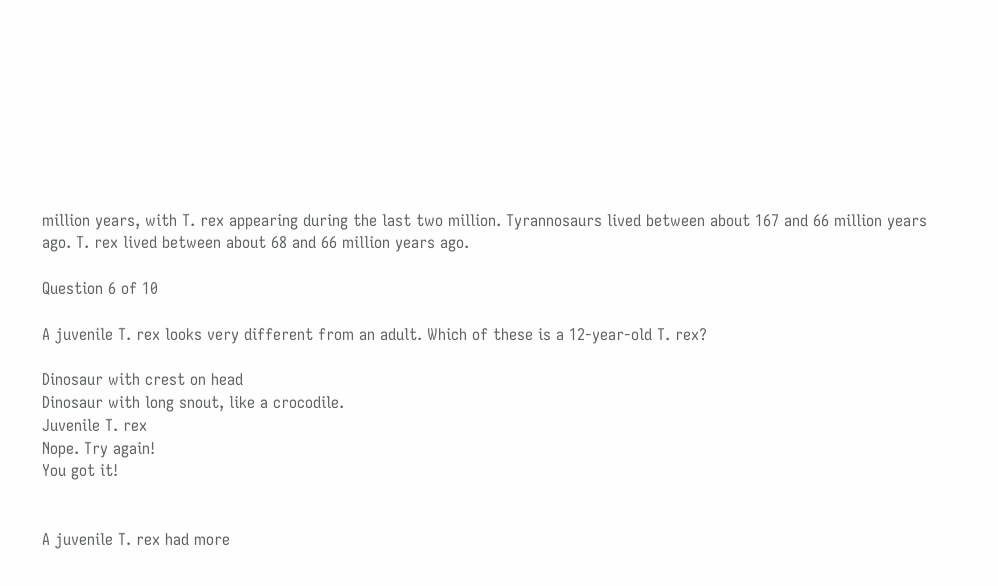million years, with T. rex appearing during the last two million. Tyrannosaurs lived between about 167 and 66 million years ago. T. rex lived between about 68 and 66 million years ago.

Question 6 of 10

A juvenile T. rex looks very different from an adult. Which of these is a 12-year-old T. rex?

Dinosaur with crest on head
Dinosaur with long snout, like a crocodile.
Juvenile T. rex
Nope. Try again!
You got it!


A juvenile T. rex had more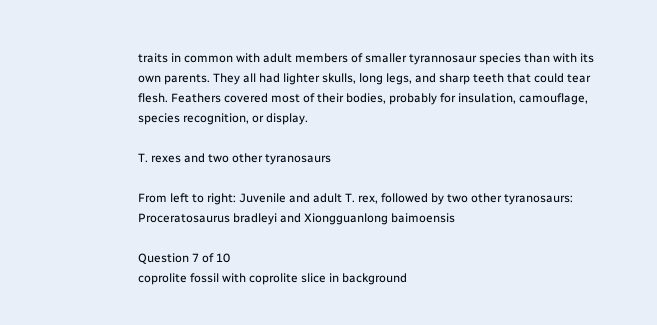traits in common with adult members of smaller tyrannosaur species than with its own parents. They all had lighter skulls, long legs, and sharp teeth that could tear flesh. Feathers covered most of their bodies, probably for insulation, camouflage, species recognition, or display.

T. rexes and two other tyranosaurs

From left to right: Juvenile and adult T. rex, followed by two other tyranosaurs: Proceratosaurus bradleyi and Xiongguanlong baimoensis

Question 7 of 10
coprolite fossil with coprolite slice in background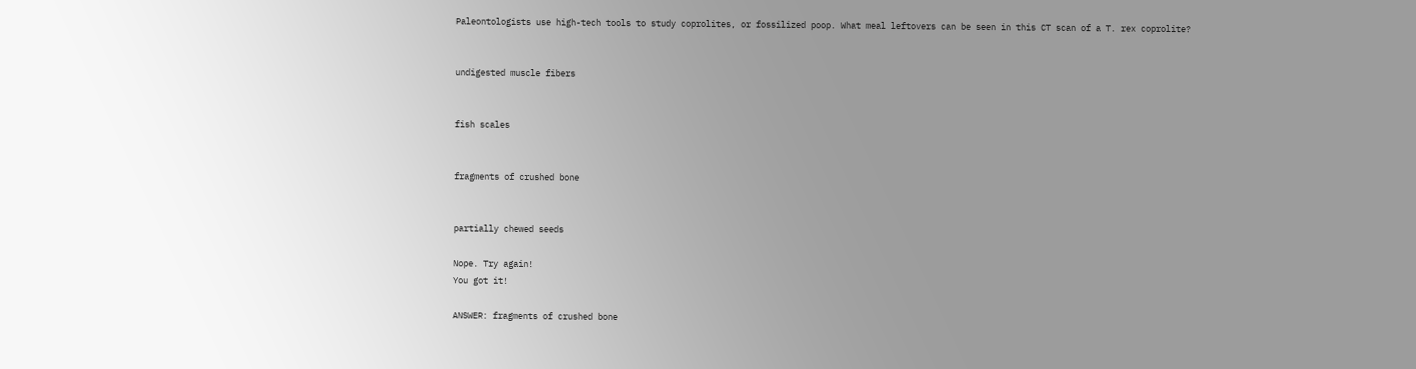Paleontologists use high-tech tools to study coprolites, or fossilized poop. What meal leftovers can be seen in this CT scan of a T. rex coprolite?


undigested muscle fibers


fish scales


fragments of crushed bone


partially chewed seeds

Nope. Try again!
You got it!

ANSWER: fragments of crushed bone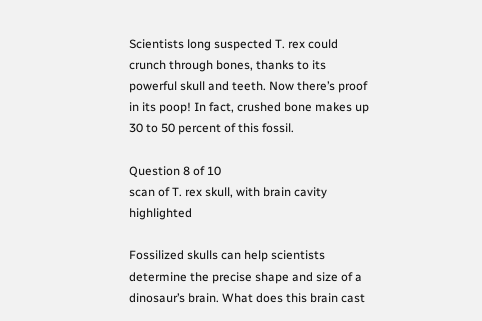Scientists long suspected T. rex could crunch through bones, thanks to its powerful skull and teeth. Now there’s proof in its poop! In fact, crushed bone makes up 30 to 50 percent of this fossil.

Question 8 of 10
scan of T. rex skull, with brain cavity highlighted

Fossilized skulls can help scientists determine the precise shape and size of a dinosaur’s brain. What does this brain cast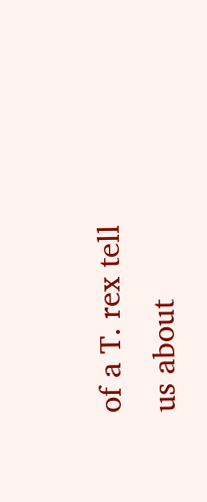of a T. rex tell us about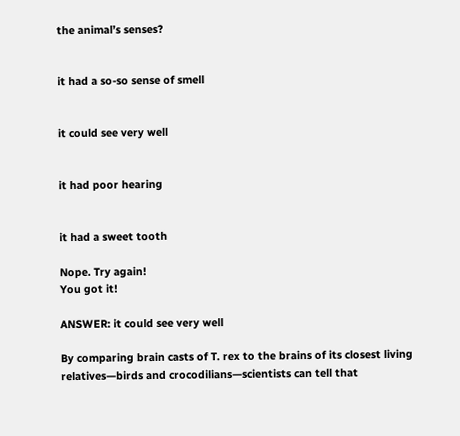the animal’s senses?


it had a so-so sense of smell


it could see very well


it had poor hearing


it had a sweet tooth

Nope. Try again!
You got it!

ANSWER: it could see very well

By comparing brain casts of T. rex to the brains of its closest living relatives—birds and crocodilians—scientists can tell that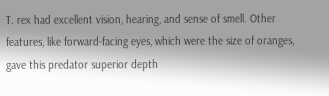T. rex had excellent vision, hearing, and sense of smell. Other features, like forward-facing eyes, which were the size of oranges, gave this predator superior depth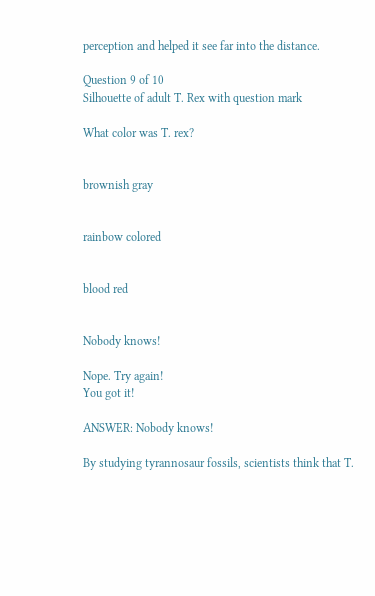perception and helped it see far into the distance.

Question 9 of 10
Silhouette of adult T. Rex with question mark

What color was T. rex?


brownish gray


rainbow colored


blood red


Nobody knows!

Nope. Try again!
You got it!

ANSWER: Nobody knows!

By studying tyrannosaur fossils, scientists think that T.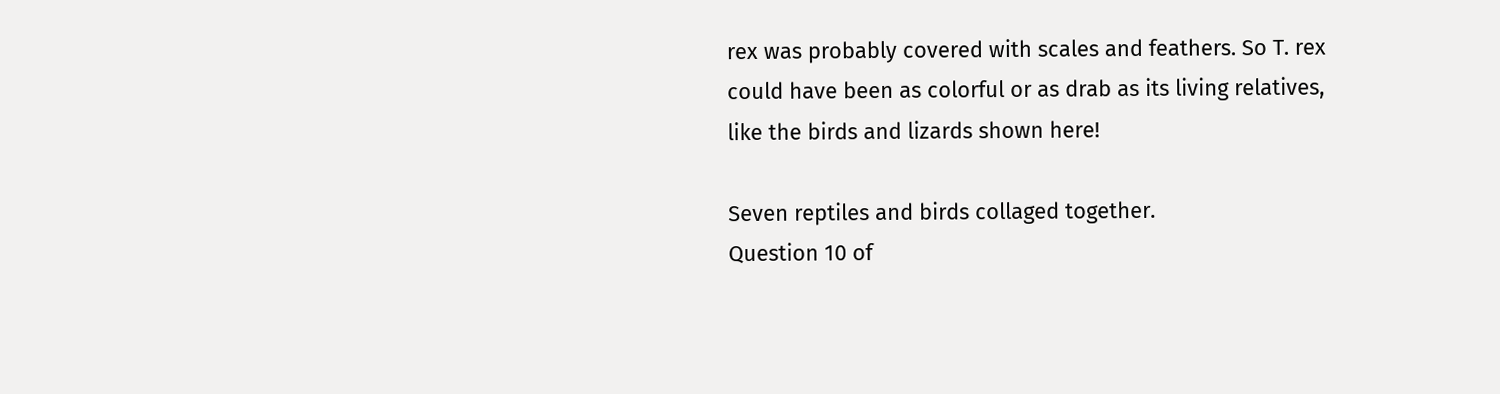rex was probably covered with scales and feathers. So T. rex could have been as colorful or as drab as its living relatives, like the birds and lizards shown here!

Seven reptiles and birds collaged together.
Question 10 of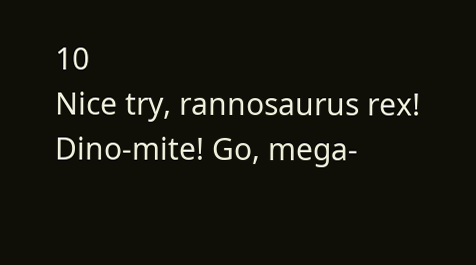10
Nice try, rannosaurus rex! Dino-mite! Go, mega-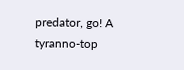predator, go! A tyranno-top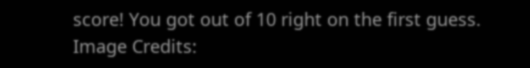score! You got out of 10 right on the first guess.
Image Credits: